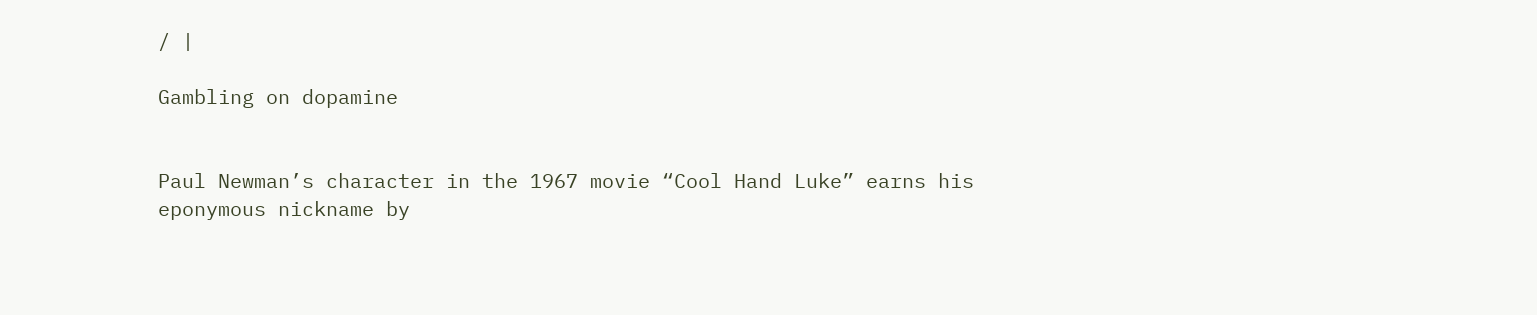/ |

Gambling on dopamine


Paul Newman’s character in the 1967 movie “Cool Hand Luke” earns his eponymous nickname by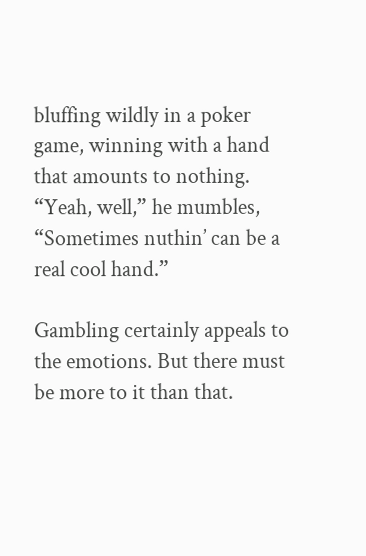bluffing wildly in a poker game, winning with a hand that amounts to nothing. “Yeah, well,” he mumbles, “Sometimes nuthin’ can be a real cool hand.”

Gambling certainly appeals to the emotions. But there must be more to it than that.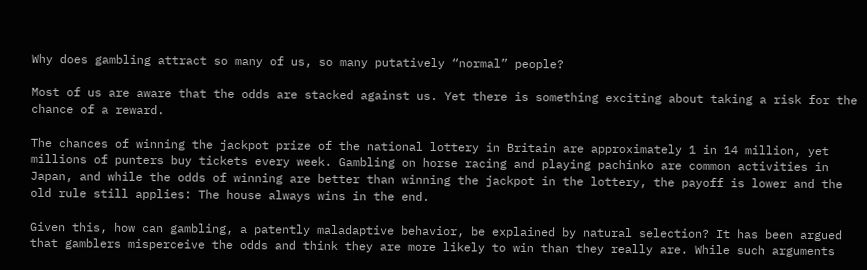Why does gambling attract so many of us, so many putatively “normal” people?

Most of us are aware that the odds are stacked against us. Yet there is something exciting about taking a risk for the chance of a reward.

The chances of winning the jackpot prize of the national lottery in Britain are approximately 1 in 14 million, yet millions of punters buy tickets every week. Gambling on horse racing and playing pachinko are common activities in Japan, and while the odds of winning are better than winning the jackpot in the lottery, the payoff is lower and the old rule still applies: The house always wins in the end.

Given this, how can gambling, a patently maladaptive behavior, be explained by natural selection? It has been argued that gamblers misperceive the odds and think they are more likely to win than they really are. While such arguments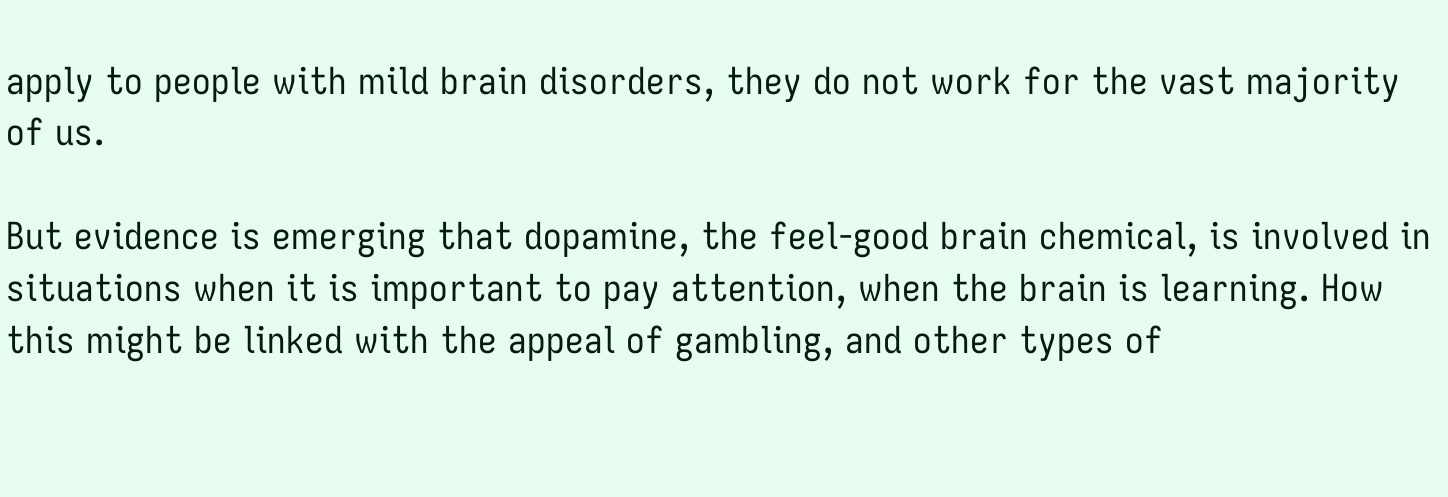apply to people with mild brain disorders, they do not work for the vast majority of us.

But evidence is emerging that dopamine, the feel-good brain chemical, is involved in situations when it is important to pay attention, when the brain is learning. How this might be linked with the appeal of gambling, and other types of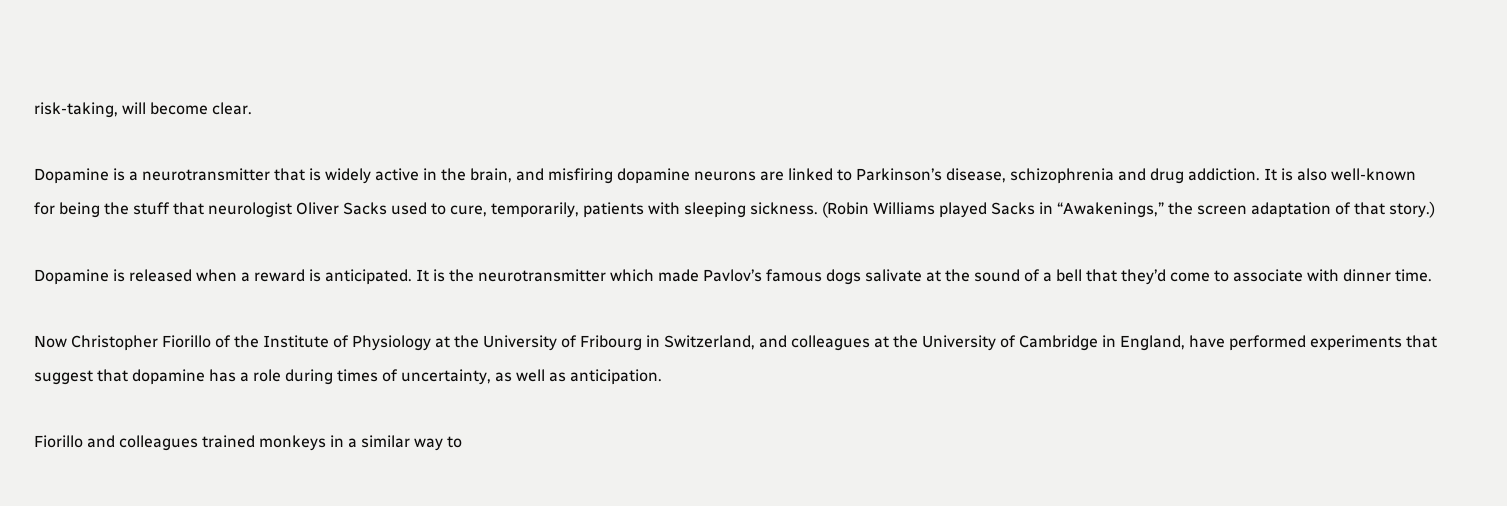risk-taking, will become clear.

Dopamine is a neurotransmitter that is widely active in the brain, and misfiring dopamine neurons are linked to Parkinson’s disease, schizophrenia and drug addiction. It is also well-known for being the stuff that neurologist Oliver Sacks used to cure, temporarily, patients with sleeping sickness. (Robin Williams played Sacks in “Awakenings,” the screen adaptation of that story.)

Dopamine is released when a reward is anticipated. It is the neurotransmitter which made Pavlov’s famous dogs salivate at the sound of a bell that they’d come to associate with dinner time.

Now Christopher Fiorillo of the Institute of Physiology at the University of Fribourg in Switzerland, and colleagues at the University of Cambridge in England, have performed experiments that suggest that dopamine has a role during times of uncertainty, as well as anticipation.

Fiorillo and colleagues trained monkeys in a similar way to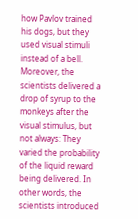how Pavlov trained his dogs, but they used visual stimuli instead of a bell. Moreover, the scientists delivered a drop of syrup to the monkeys after the visual stimulus, but not always: They varied the probability of the liquid reward being delivered. In other words, the scientists introduced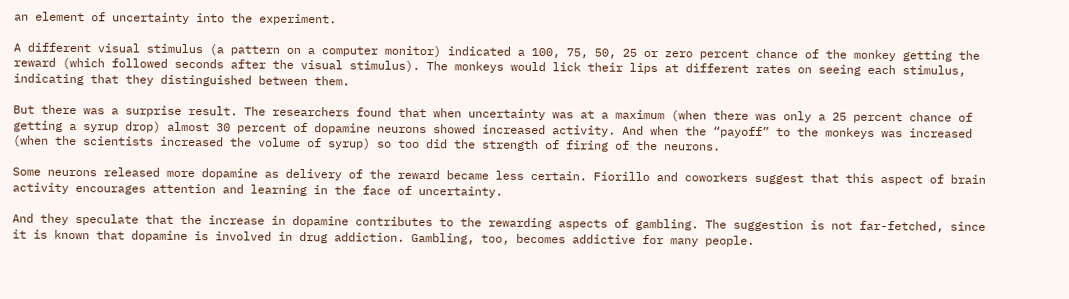an element of uncertainty into the experiment.

A different visual stimulus (a pattern on a computer monitor) indicated a 100, 75, 50, 25 or zero percent chance of the monkey getting the reward (which followed seconds after the visual stimulus). The monkeys would lick their lips at different rates on seeing each stimulus, indicating that they distinguished between them.

But there was a surprise result. The researchers found that when uncertainty was at a maximum (when there was only a 25 percent chance of getting a syrup drop) almost 30 percent of dopamine neurons showed increased activity. And when the “payoff” to the monkeys was increased (when the scientists increased the volume of syrup) so too did the strength of firing of the neurons.

Some neurons released more dopamine as delivery of the reward became less certain. Fiorillo and coworkers suggest that this aspect of brain activity encourages attention and learning in the face of uncertainty.

And they speculate that the increase in dopamine contributes to the rewarding aspects of gambling. The suggestion is not far-fetched, since it is known that dopamine is involved in drug addiction. Gambling, too, becomes addictive for many people.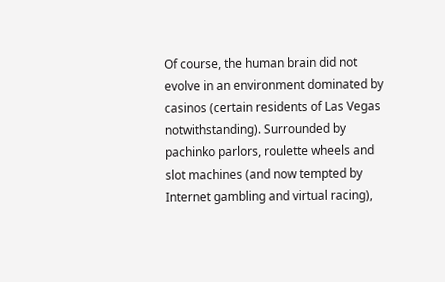Of course, the human brain did not evolve in an environment dominated by casinos (certain residents of Las Vegas notwithstanding). Surrounded by pachinko parlors, roulette wheels and slot machines (and now tempted by Internet gambling and virtual racing),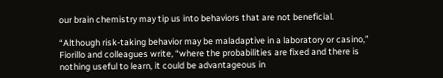our brain chemistry may tip us into behaviors that are not beneficial.

“Although risk-taking behavior may be maladaptive in a laboratory or casino,” Fiorillo and colleagues write, “where the probabilities are fixed and there is nothing useful to learn, it could be advantageous in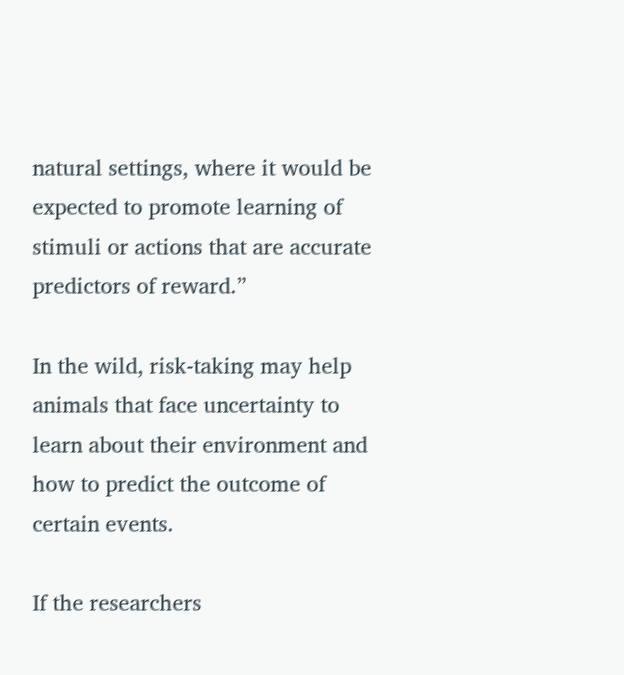natural settings, where it would be expected to promote learning of stimuli or actions that are accurate predictors of reward.”

In the wild, risk-taking may help animals that face uncertainty to learn about their environment and how to predict the outcome of certain events.

If the researchers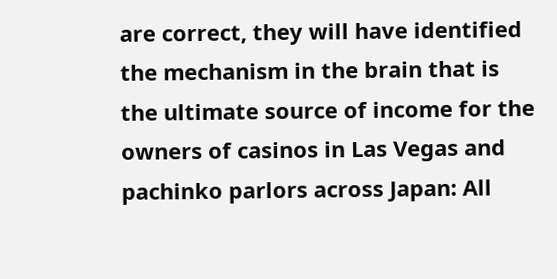are correct, they will have identified the mechanism in the brain that is the ultimate source of income for the owners of casinos in Las Vegas and pachinko parlors across Japan: All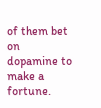of them bet on dopamine to make a fortune.